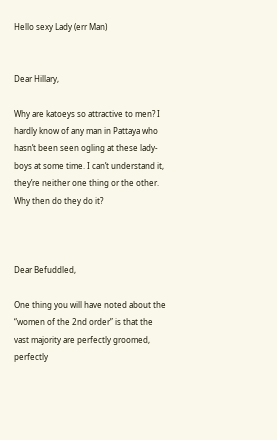Hello sexy Lady (err Man)


Dear Hillary,

Why are katoeys so attractive to men? I hardly know of any man in Pattaya who hasn’t been seen ogling at these lady-boys at some time. I can’t understand it, they’re neither one thing or the other. Why then do they do it?



Dear Befuddled,

One thing you will have noted about the “women of the 2nd order” is that the vast majority are perfectly groomed, perfectly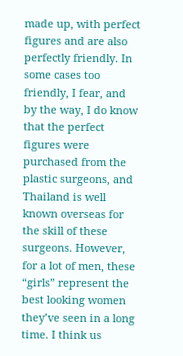made up, with perfect figures and are also perfectly friendly. In some cases too friendly, I fear, and by the way, I do know that the perfect figures were purchased from the plastic surgeons, and Thailand is well known overseas for the skill of these surgeons. However, for a lot of men, these “girls” represent the best looking women they’ve seen in a long time. I think us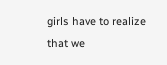girls have to realize that we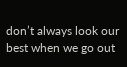don’t always look our best when we go out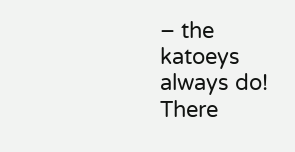– the katoeys always do! There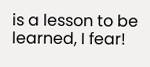is a lesson to be learned, I fear!